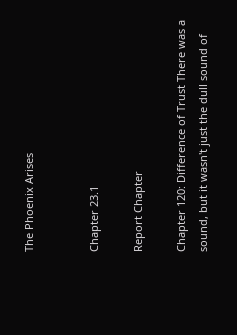The Phoenix Arises


Chapter 23.1

Report Chapter

Chapter 120: Difference of Trust There was a sound, but it wasn't just the dull sound of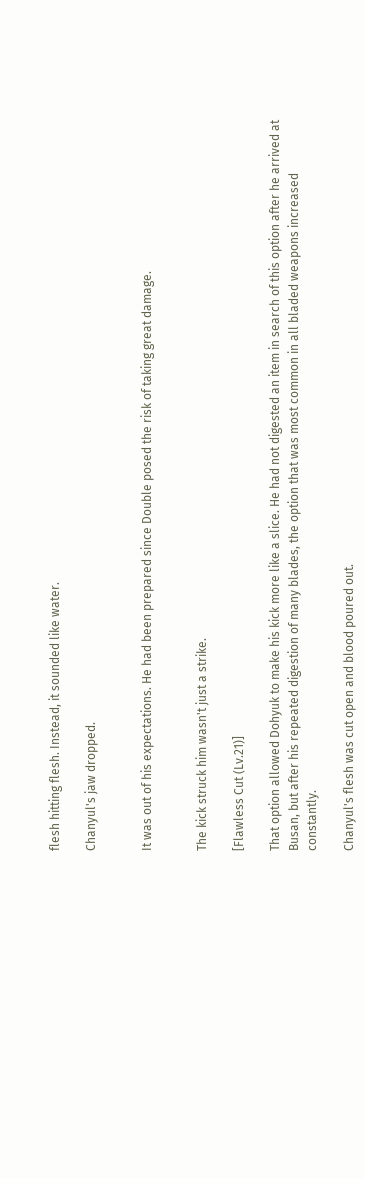flesh hitting flesh. Instead, it sounded like water.

Chanyul's jaw dropped.


It was out of his expectations. He had been prepared since Double posed the risk of taking great damage.


The kick struck him wasn't just a strike.

[Flawless Cut (Lv.21)]

That option allowed Dohyuk to make his kick more like a slice. He had not digested an item in search of this option after he arrived at Busan, but after his repeated digestion of many blades, the option that was most common in all bladed weapons increased constantly.

Chanyul's flesh was cut open and blood poured out.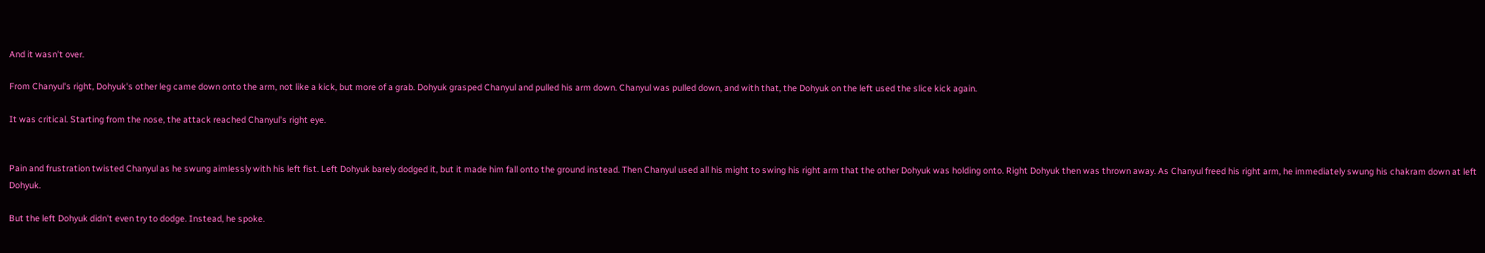And it wasn't over.

From Chanyul's right, Dohyuk's other leg came down onto the arm, not like a kick, but more of a grab. Dohyuk grasped Chanyul and pulled his arm down. Chanyul was pulled down, and with that, the Dohyuk on the left used the slice kick again.

It was critical. Starting from the nose, the attack reached Chanyul's right eye.


Pain and frustration twisted Chanyul as he swung aimlessly with his left fist. Left Dohyuk barely dodged it, but it made him fall onto the ground instead. Then Chanyul used all his might to swing his right arm that the other Dohyuk was holding onto. Right Dohyuk then was thrown away. As Chanyul freed his right arm, he immediately swung his chakram down at left Dohyuk.

But the left Dohyuk didn't even try to dodge. Instead, he spoke.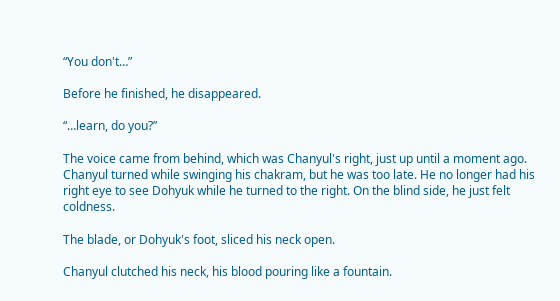“You don't…”

Before he finished, he disappeared.

“…learn, do you?”

The voice came from behind, which was Chanyul's right, just up until a moment ago. Chanyul turned while swinging his chakram, but he was too late. He no longer had his right eye to see Dohyuk while he turned to the right. On the blind side, he just felt coldness.

The blade, or Dohyuk's foot, sliced his neck open.

Chanyul clutched his neck, his blood pouring like a fountain.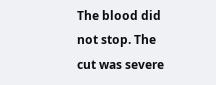The blood did not stop. The cut was severe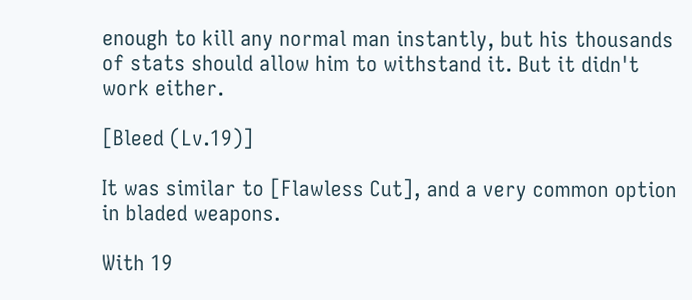enough to kill any normal man instantly, but his thousands of stats should allow him to withstand it. But it didn't work either.

[Bleed (Lv.19)]

It was similar to [Flawless Cut], and a very common option in bladed weapons.

With 19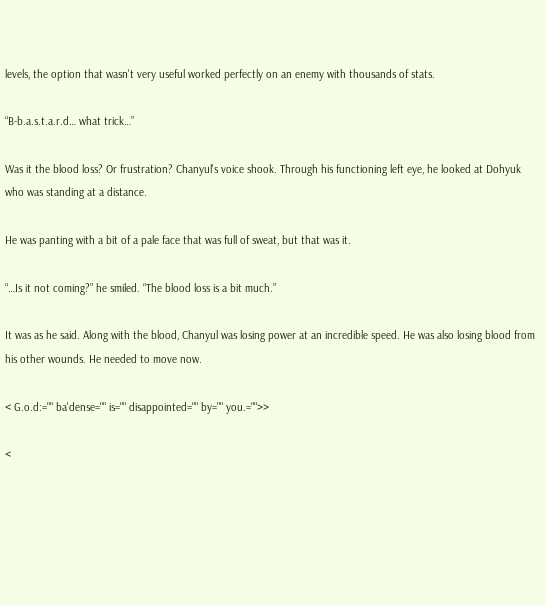levels, the option that wasn't very useful worked perfectly on an enemy with thousands of stats.

“B-b.a.s.t.a.r.d… what trick…”

Was it the blood loss? Or frustration? Chanyul's voice shook. Through his functioning left eye, he looked at Dohyuk who was standing at a distance.

He was panting with a bit of a pale face that was full of sweat, but that was it.

“…Is it not coming?” he smiled. “The blood loss is a bit much.”

It was as he said. Along with the blood, Chanyul was losing power at an incredible speed. He was also losing blood from his other wounds. He needed to move now.

< G.o.d:="" ba'dense="" is="" disappointed="" by="" you.="">>

<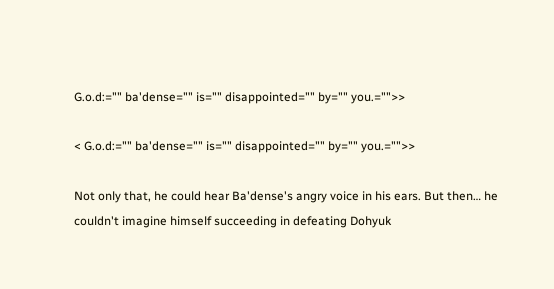G.o.d:="" ba'dense="" is="" disappointed="" by="" you.="">>

< G.o.d:="" ba'dense="" is="" disappointed="" by="" you.="">>

Not only that, he could hear Ba'dense's angry voice in his ears. But then… he couldn't imagine himself succeeding in defeating Dohyuk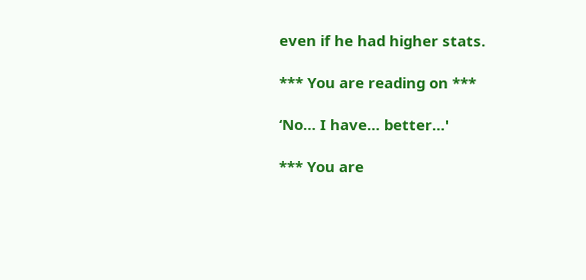even if he had higher stats.

*** You are reading on ***

‘No… I have… better…'

*** You are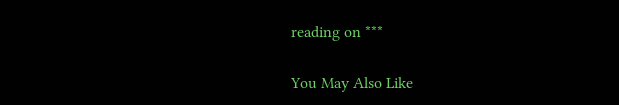reading on ***

You May Also Like